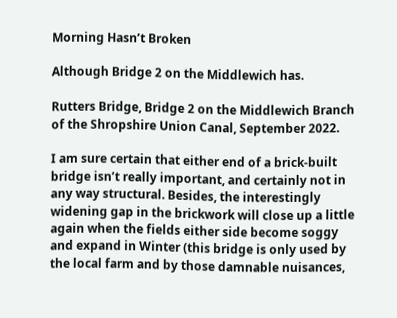Morning Hasn’t Broken

Although Bridge 2 on the Middlewich has.

Rutters Bridge, Bridge 2 on the Middlewich Branch of the Shropshire Union Canal, September 2022.

I am sure certain that either end of a brick-built bridge isn’t really important, and certainly not in any way structural. Besides, the interestingly widening gap in the brickwork will close up a little again when the fields either side become soggy and expand in Winter (this bridge is only used by the local farm and by those damnable nuisances,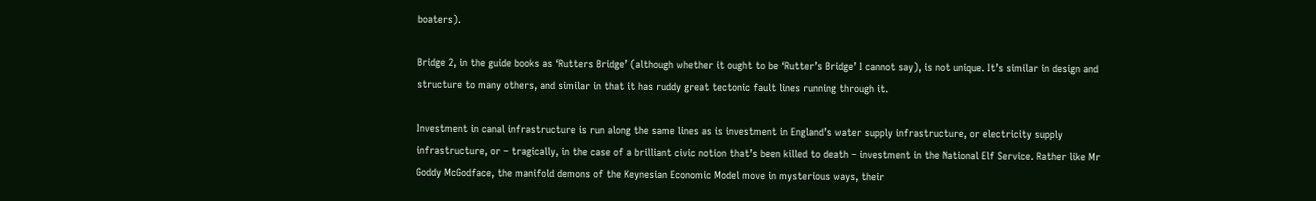boaters).

Bridge 2, in the guide books as ‘Rutters Bridge’ (although whether it ought to be ‘Rutter’s Bridge’ I cannot say), is not unique. It’s similar in design and structure to many others, and similar in that it has ruddy great tectonic fault lines running through it.

Investment in canal infrastructure is run along the same lines as is investment in England’s water supply infrastructure, or electricity supply infrastructure, or – tragically, in the case of a brilliant civic notion that’s been killed to death – investment in the National Elf Service. Rather like Mr Goddy McGodface, the manifold demons of the Keynesian Economic Model move in mysterious ways, their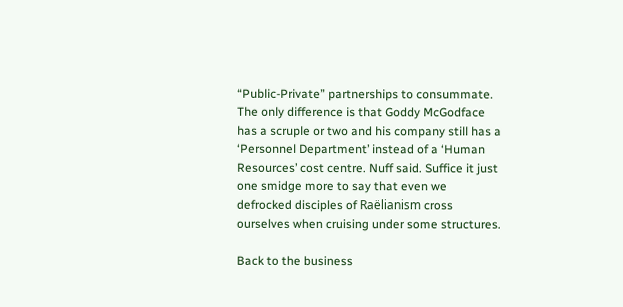“Public-Private” partnerships to consummate. The only difference is that Goddy McGodface has a scruple or two and his company still has a ‘Personnel Department’ instead of a ‘Human Resources’ cost centre. Nuff said. Suffice it just one smidge more to say that even we defrocked disciples of Raëlianism cross ourselves when cruising under some structures.

Back to the business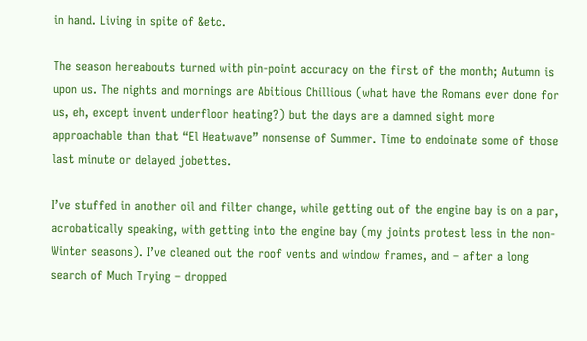in hand. Living in spite of &etc.

The season hereabouts turned with pin-point accuracy on the first of the month; Autumn is upon us. The nights and mornings are Abitious Chillious (what have the Romans ever done for us, eh, except invent underfloor heating?) but the days are a damned sight more approachable than that “El Heatwave” nonsense of Summer. Time to endoinate some of those last minute or delayed jobettes.

I’ve stuffed in another oil and filter change, while getting out of the engine bay is on a par, acrobatically speaking, with getting into the engine bay (my joints protest less in the non-Winter seasons). I’ve cleaned out the roof vents and window frames, and – after a long search of Much Trying – dropped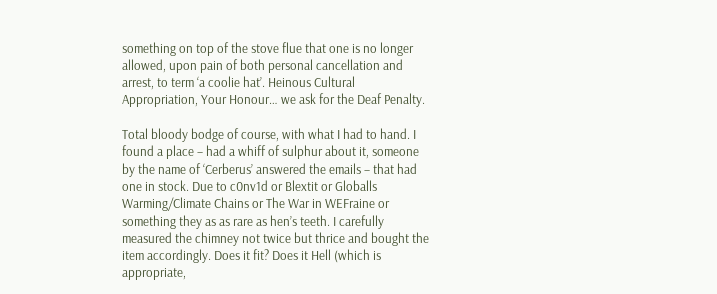something on top of the stove flue that one is no longer allowed, upon pain of both personal cancellation and arrest, to term ‘a coolie hat’. Heinous Cultural Appropriation, Your Honour… we ask for the Deaf Penalty.

Total bloody bodge of course, with what I had to hand. I found a place – had a whiff of sulphur about it, someone by the name of ‘Cerberus’ answered the emails – that had one in stock. Due to c0nv1d or Blextit or Globalls Warming/Climate Chains or The War in WEFraine or something they as as rare as hen’s teeth. I carefully measured the chimney not twice but thrice and bought the item accordingly. Does it fit? Does it Hell (which is appropriate,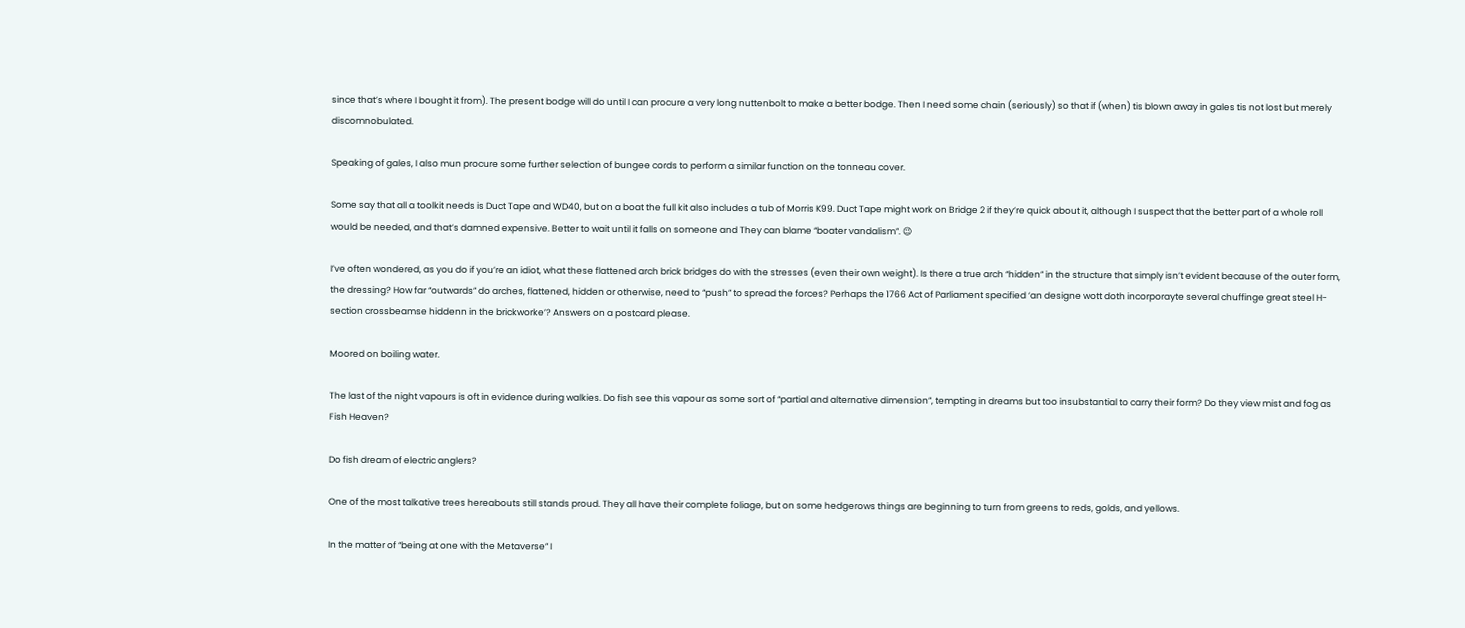since that’s where I bought it from). The present bodge will do until I can procure a very long nuttenbolt to make a better bodge. Then I need some chain (seriously) so that if (when) tis blown away in gales tis not lost but merely discomnobulated.

Speaking of gales, I also mun procure some further selection of bungee cords to perform a similar function on the tonneau cover.

Some say that all a toolkit needs is Duct Tape and WD40, but on a boat the full kit also includes a tub of Morris K99. Duct Tape might work on Bridge 2 if they’re quick about it, although I suspect that the better part of a whole roll would be needed, and that’s damned expensive. Better to wait until it falls on someone and They can blame “boater vandalism”. 😉

I’ve often wondered, as you do if you’re an idiot, what these flattened arch brick bridges do with the stresses (even their own weight). Is there a true arch “hidden” in the structure that simply isn’t evident because of the outer form, the dressing? How far “outwards” do arches, flattened, hidden or otherwise, need to “push” to spread the forces? Perhaps the 1766 Act of Parliament specified ‘an designe wott doth incorporayte several chuffinge great steel H-section crossbeamse hiddenn in the brickworke’? Answers on a postcard please.

Moored on boiling water.

The last of the night vapours is oft in evidence during walkies. Do fish see this vapour as some sort of “partial and alternative dimension”, tempting in dreams but too insubstantial to carry their form? Do they view mist and fog as Fish Heaven?

Do fish dream of electric anglers?

One of the most talkative trees hereabouts still stands proud. They all have their complete foliage, but on some hedgerows things are beginning to turn from greens to reds, golds, and yellows.

In the matter of “being at one with the Metaverse” I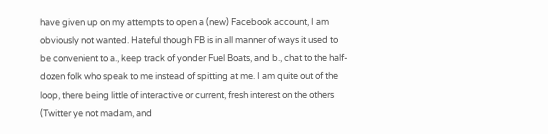have given up on my attempts to open a (new) Facebook account, I am obviously not wanted. Hateful though FB is in all manner of ways it used to be convenient to a., keep track of yonder Fuel Boats, and b., chat to the half-dozen folk who speak to me instead of spitting at me. I am quite out of the loop, there being little of interactive or current, fresh interest on the others (Twitter ye not madam, and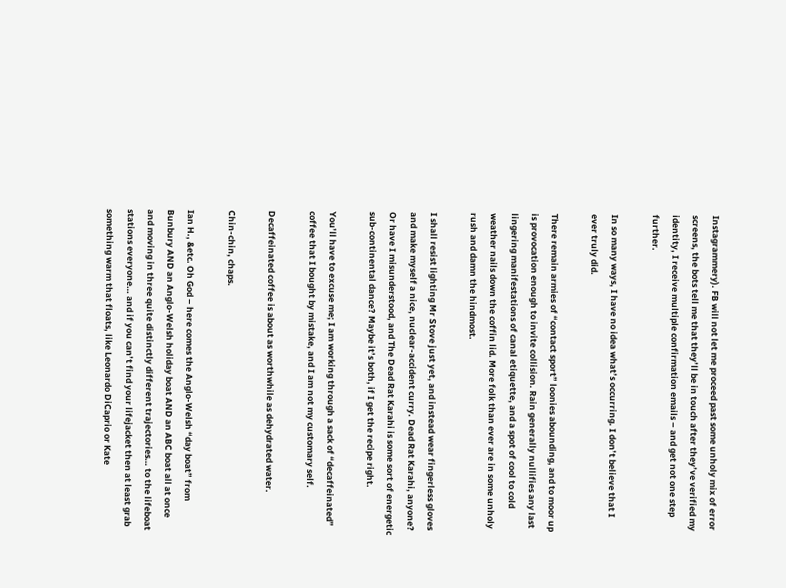Instagrammery). FB will not let me proceed past some unholy mix of error screens, the bots tell me that they’ll be in touch after they’ve verified my identity, I receive multiple confirmation emails – and get not one step further.

In so many ways, I have no idea what’s occurring. I don’t believe that I ever truly did.

There remain armies of “contact sport” loonies abounding, and to moor up is provocation enough to invite collision. Rain generally nullifies any last lingering manifestations of canal etiquette, and a spot of cool to cold weather nails down the coffin lid. More folk than ever are in some unholy rush and damn the hindmost.

I shall resist lighting Mr Stove just yet, and instead wear fingerless gloves and make myself a nice, nuclear-accident curry. Dead Rat Karahi, anyone? Or have I misunderstood, and The Dead Rat Karahi is some sort of energetic sub-continental dance? Maybe it’s both, if I get the recipe right.

You’ll have to excuse me; I am working through a sack of “decaffeinated” coffee that I bought by mistake, and I am not my customary self.

Decaffeinated coffee is about as worthwhile as dehydrated water.

Chin-chin, chaps.

Ian H., &etc. Oh God – here comes the Anglo-Welsh “day boat” from Bunbury AND an Anglo-Welsh holiday boat AND an ABC boat all at once and moving in three quite distinctly different trajectories… to the lifeboat stations everyone… and if you can’t find your lifejacket then at least grab something warm that floats, like Leonardo DiCaprio or Kate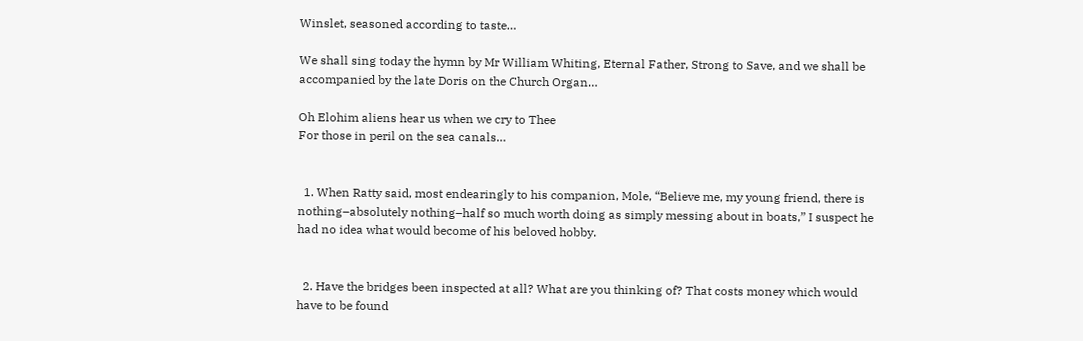Winslet, seasoned according to taste…

We shall sing today the hymn by Mr William Whiting, Eternal Father, Strong to Save, and we shall be accompanied by the late Doris on the Church Organ…

Oh Elohim aliens hear us when we cry to Thee
For those in peril on the sea canals…


  1. When Ratty said, most endearingly to his companion, Mole, “Believe me, my young friend, there is nothing–absolutely nothing–half so much worth doing as simply messing about in boats,” I suspect he had no idea what would become of his beloved hobby.


  2. Have the bridges been inspected at all? What are you thinking of? That costs money which would have to be found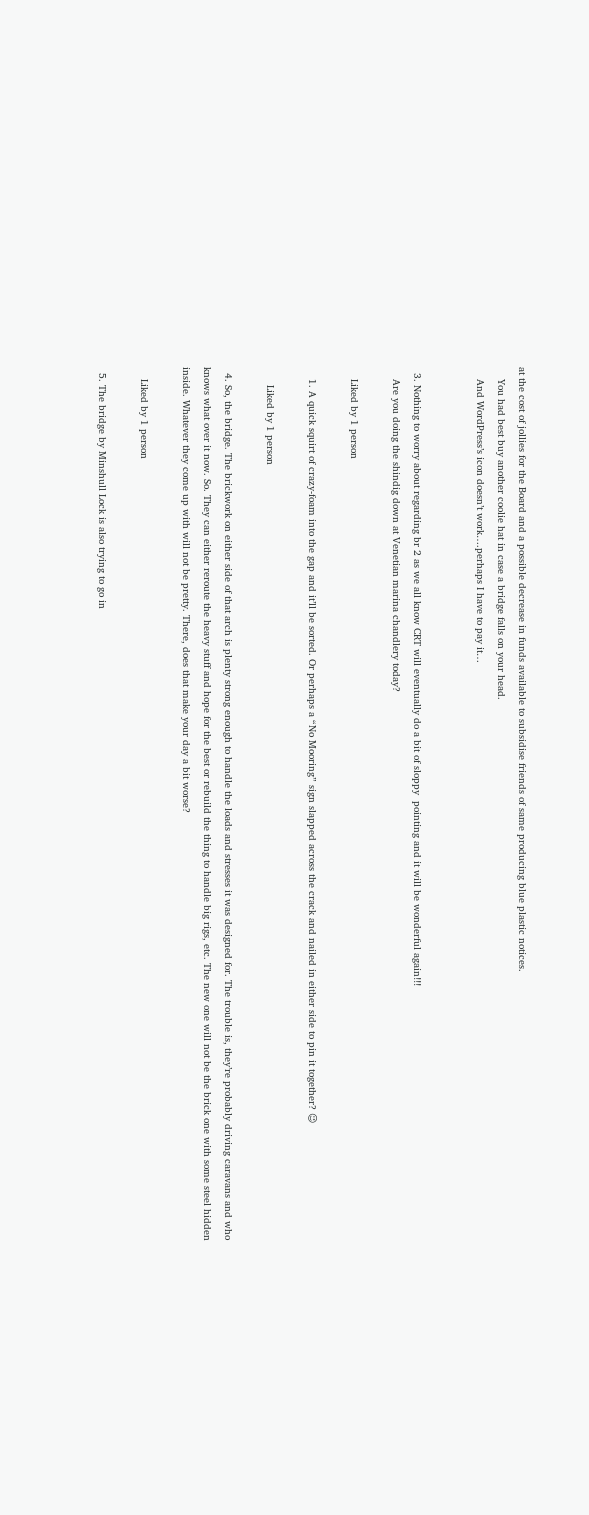at the cost of jollies for the Board and a possible decrease in funds available to subsidise friends of same producing blue plastic notices.
    You had best buy another coolie hat in case a bridge falls on your head.
    And WordPress’s icon doesn’t work….perhaps I have to pay it…


  3. Nothing to worry about regarding br 2 as we all know CRT will eventually do a bit of sloppy  pointing and it will be wonderful again!!!
    Are you doing the shindig down at Venetian marina chandlery today?

    Liked by 1 person

    1. A quick squirt of crazy-foam into the gap and it’ll be sorted. Or perhaps a “No Mooring” sign slapped across the crack and nailed in either side to pin it together? 😉

      Liked by 1 person

  4. So, the bridge. The brickwork on either side of that arch is plenty strong enough to handle the loads and stresses it was designed for. The trouble is, they’re probably driving caravans and who knows what over it now. So. They can either reroute the heavy stuff and hope for the best or rebuild the thing to handle big rigs, etc. The new one will not be the brick one with some steel hidden inside. Whatever they come up with will not be pretty. There, does that make your day a bit worse?

    Liked by 1 person

  5. The bridge by Minshull Lock is also trying to go in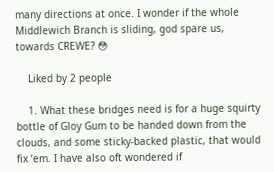many directions at once. I wonder if the whole Middlewich Branch is sliding, god spare us, towards CREWE? 😳

    Liked by 2 people

    1. What these bridges need is for a huge squirty bottle of Gloy Gum to be handed down from the clouds, and some sticky-backed plastic, that would fix ’em. I have also oft wondered if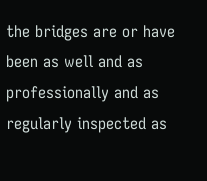the bridges are or have been as well and as professionally and as regularly inspected as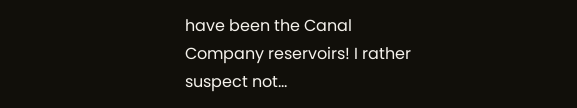have been the Canal Company reservoirs! I rather suspect not…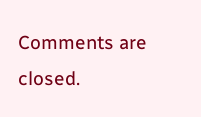Comments are closed.